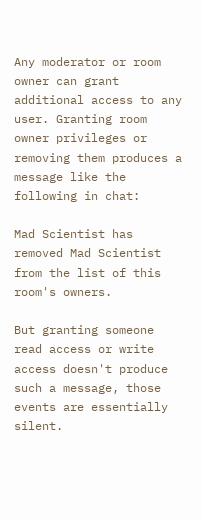Any moderator or room owner can grant additional access to any user. Granting room owner privileges or removing them produces a message like the following in chat:

Mad Scientist has removed Mad Scientist from the list of this room's owners.

But granting someone read access or write access doesn't produce such a message, those events are essentially silent.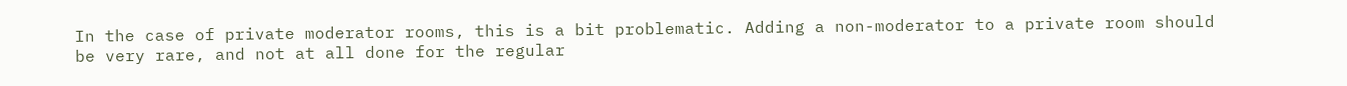In the case of private moderator rooms, this is a bit problematic. Adding a non-moderator to a private room should be very rare, and not at all done for the regular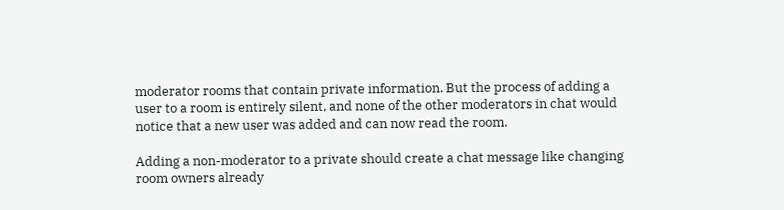moderator rooms that contain private information. But the process of adding a user to a room is entirely silent, and none of the other moderators in chat would notice that a new user was added and can now read the room.

Adding a non-moderator to a private should create a chat message like changing room owners already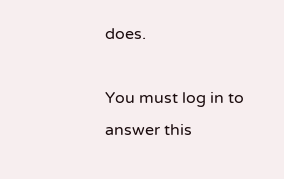does.

You must log in to answer this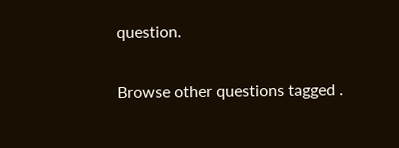question.

Browse other questions tagged .